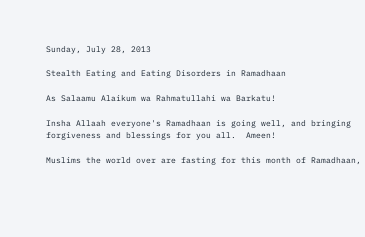Sunday, July 28, 2013

Stealth Eating and Eating Disorders in Ramadhaan

As Salaamu Alaikum wa Rahmatullahi wa Barkatu!

Insha Allaah everyone's Ramadhaan is going well, and bringing forgiveness and blessings for you all.  Ameen!

Muslims the world over are fasting for this month of Ramadhaan,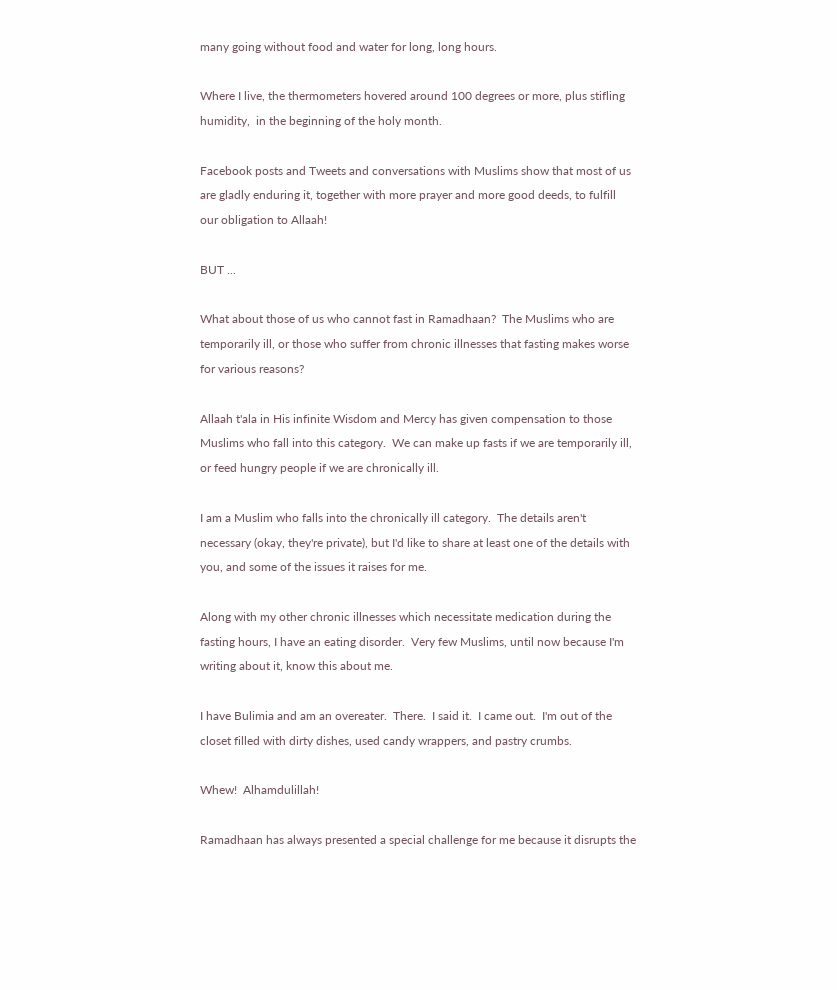many going without food and water for long, long hours.

Where I live, the thermometers hovered around 100 degrees or more, plus stifling humidity,  in the beginning of the holy month.

Facebook posts and Tweets and conversations with Muslims show that most of us are gladly enduring it, together with more prayer and more good deeds, to fulfill our obligation to Allaah!

BUT ...

What about those of us who cannot fast in Ramadhaan?  The Muslims who are temporarily ill, or those who suffer from chronic illnesses that fasting makes worse for various reasons?

Allaah t'ala in His infinite Wisdom and Mercy has given compensation to those Muslims who fall into this category.  We can make up fasts if we are temporarily ill, or feed hungry people if we are chronically ill.

I am a Muslim who falls into the chronically ill category.  The details aren't necessary (okay, they're private), but I'd like to share at least one of the details with you, and some of the issues it raises for me.

Along with my other chronic illnesses which necessitate medication during the fasting hours, I have an eating disorder.  Very few Muslims, until now because I'm writing about it, know this about me.

I have Bulimia and am an overeater.  There.  I said it.  I came out.  I'm out of the closet filled with dirty dishes, used candy wrappers, and pastry crumbs.

Whew!  Alhamdulillah!

Ramadhaan has always presented a special challenge for me because it disrupts the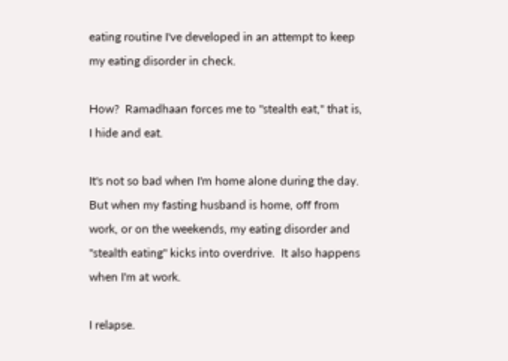eating routine I've developed in an attempt to keep my eating disorder in check.

How?  Ramadhaan forces me to "stealth eat," that is, I hide and eat.

It's not so bad when I'm home alone during the day.  But when my fasting husband is home, off from work, or on the weekends, my eating disorder and "stealth eating" kicks into overdrive.  It also happens when I'm at work.

I relapse.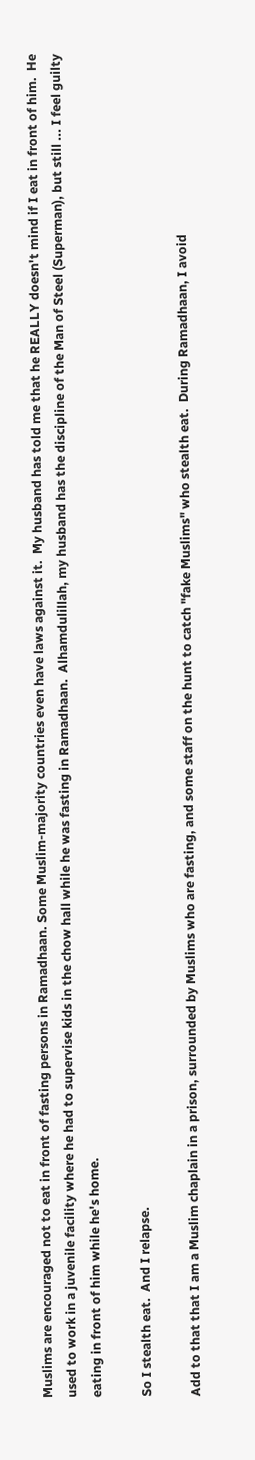Muslims are encouraged not to eat in front of fasting persons in Ramadhaan. Some Muslim-majority countries even have laws against it.  My husband has told me that he REALLY doesn't mind if I eat in front of him.  He used to work in a juvenile facility where he had to supervise kids in the chow hall while he was fasting in Ramadhaan.  Alhamdulillah, my husband has the discipline of the Man of Steel (Superman), but still ... I feel guilty eating in front of him while he's home.

So I stealth eat.  And I relapse.

Add to that that I am a Muslim chaplain in a prison, surrounded by Muslims who are fasting, and some staff on the hunt to catch "fake Muslims" who stealth eat.  During Ramadhaan, I avoid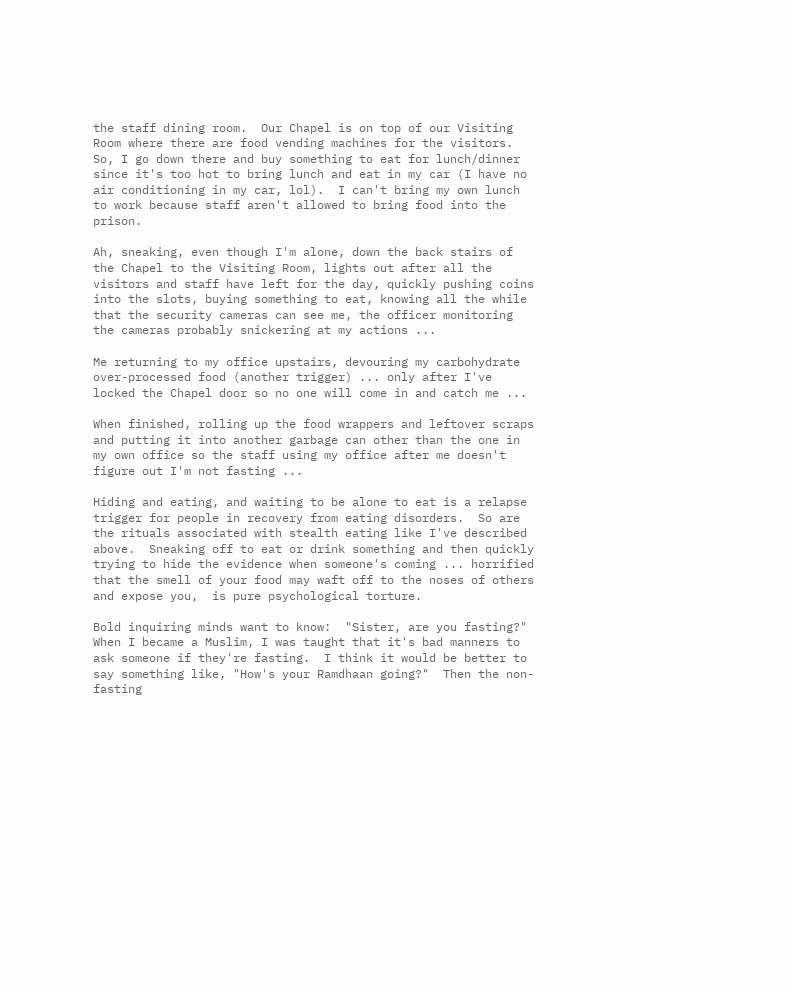the staff dining room.  Our Chapel is on top of our Visiting Room where there are food vending machines for the visitors.  So, I go down there and buy something to eat for lunch/dinner since it's too hot to bring lunch and eat in my car (I have no air conditioning in my car, lol).  I can't bring my own lunch to work because staff aren't allowed to bring food into the prison.

Ah, sneaking, even though I'm alone, down the back stairs of the Chapel to the Visiting Room, lights out after all the visitors and staff have left for the day, quickly pushing coins into the slots, buying something to eat, knowing all the while that the security cameras can see me, the officer monitoring the cameras probably snickering at my actions ...

Me returning to my office upstairs, devouring my carbohydrate over-processed food (another trigger) ... only after I've locked the Chapel door so no one will come in and catch me ...

When finished, rolling up the food wrappers and leftover scraps and putting it into another garbage can other than the one in my own office so the staff using my office after me doesn't figure out I'm not fasting ...

Hiding and eating, and waiting to be alone to eat is a relapse trigger for people in recovery from eating disorders.  So are the rituals associated with stealth eating like I've described above.  Sneaking off to eat or drink something and then quickly trying to hide the evidence when someone's coming ... horrified that the smell of your food may waft off to the noses of others and expose you,  is pure psychological torture.

Bold inquiring minds want to know:  "Sister, are you fasting?"  When I became a Muslim, I was taught that it's bad manners to ask someone if they're fasting.  I think it would be better to say something like, "How's your Ramdhaan going?"  Then the non-fasting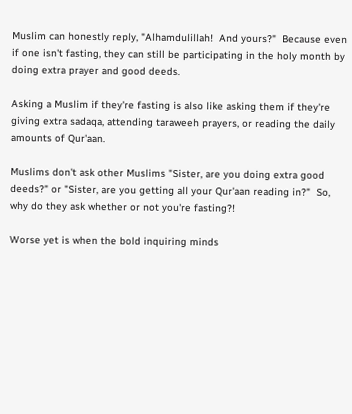Muslim can honestly reply, "Alhamdulillah!  And yours?"  Because even if one isn't fasting, they can still be participating in the holy month by doing extra prayer and good deeds.

Asking a Muslim if they're fasting is also like asking them if they're giving extra sadaqa, attending taraweeh prayers, or reading the daily amounts of Qur'aan.

Muslims don't ask other Muslims "Sister, are you doing extra good deeds?" or "Sister, are you getting all your Qur'aan reading in?"  So, why do they ask whether or not you're fasting?!

Worse yet is when the bold inquiring minds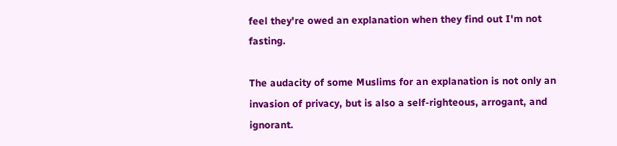feel they're owed an explanation when they find out I'm not fasting.

The audacity of some Muslims for an explanation is not only an invasion of privacy, but is also a self-righteous, arrogant, and ignorant.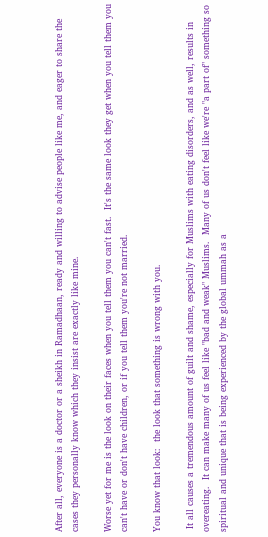After all, everyone is a doctor or a sheikh in Ramadhaan, ready and willing to advise people like me, and eager to share the cases they personally know which they insist are exactly like mine.

Worse yet for me is the look on their faces when you tell them you can't fast.  It's the same look they get when you tell them you can't have or don't have children, or if you tell them you're not married.

You know that look:  the look that something is wrong with you.

 It all causes a tremendous amount of guilt and shame, especially for Muslims with eating disorders, and as well, results in overeating.  It can make many of us feel like "bad and weak" Muslims.  Many of us don't feel like we're "a part of" something so spiritual and unique that is being experienced by the global ummah as a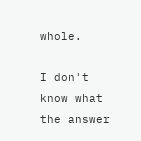whole.

I don't know what the answer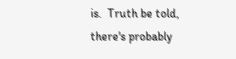is.  Truth be told, there's probably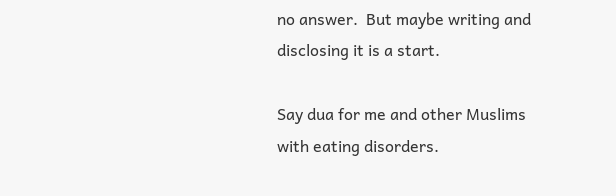no answer.  But maybe writing and disclosing it is a start.

Say dua for me and other Muslims with eating disorders.